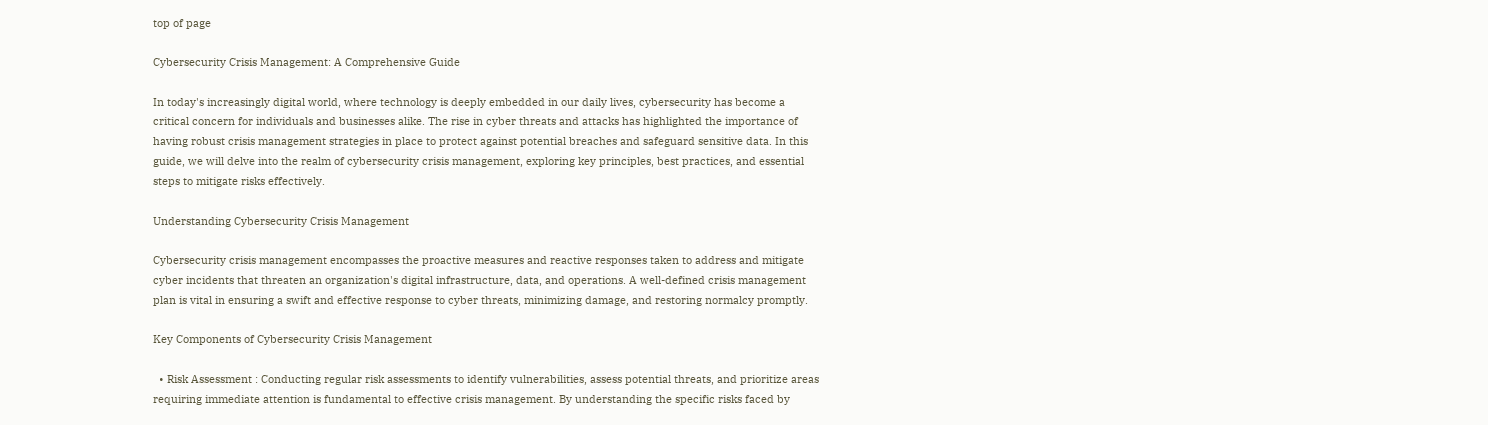top of page

Cybersecurity Crisis Management: A Comprehensive Guide

In today's increasingly digital world, where technology is deeply embedded in our daily lives, cybersecurity has become a critical concern for individuals and businesses alike. The rise in cyber threats and attacks has highlighted the importance of having robust crisis management strategies in place to protect against potential breaches and safeguard sensitive data. In this guide, we will delve into the realm of cybersecurity crisis management, exploring key principles, best practices, and essential steps to mitigate risks effectively.

Understanding Cybersecurity Crisis Management

Cybersecurity crisis management encompasses the proactive measures and reactive responses taken to address and mitigate cyber incidents that threaten an organization's digital infrastructure, data, and operations. A well-defined crisis management plan is vital in ensuring a swift and effective response to cyber threats, minimizing damage, and restoring normalcy promptly.

Key Components of Cybersecurity Crisis Management

  • Risk Assessment : Conducting regular risk assessments to identify vulnerabilities, assess potential threats, and prioritize areas requiring immediate attention is fundamental to effective crisis management. By understanding the specific risks faced by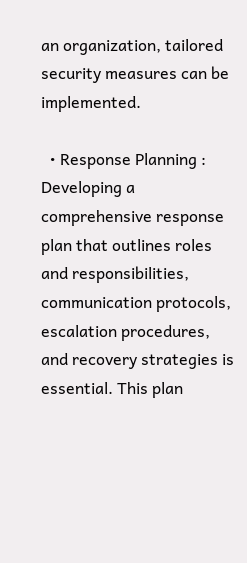an organization, tailored security measures can be implemented.

  • Response Planning : Developing a comprehensive response plan that outlines roles and responsibilities, communication protocols, escalation procedures, and recovery strategies is essential. This plan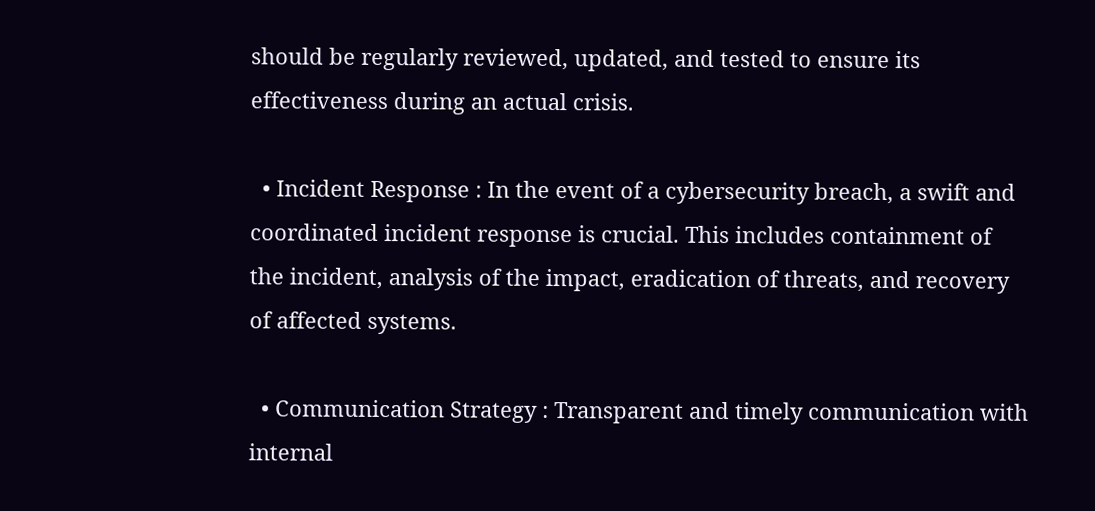should be regularly reviewed, updated, and tested to ensure its effectiveness during an actual crisis.

  • Incident Response : In the event of a cybersecurity breach, a swift and coordinated incident response is crucial. This includes containment of the incident, analysis of the impact, eradication of threats, and recovery of affected systems.

  • Communication Strategy : Transparent and timely communication with internal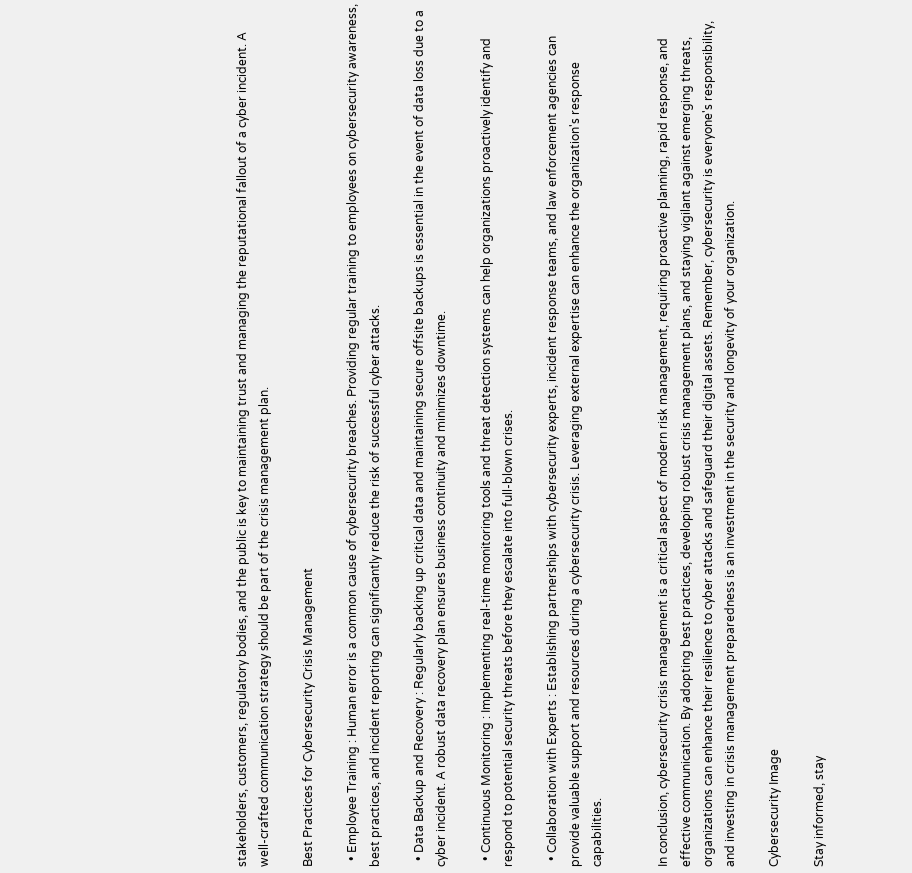stakeholders, customers, regulatory bodies, and the public is key to maintaining trust and managing the reputational fallout of a cyber incident. A well-crafted communication strategy should be part of the crisis management plan.

Best Practices for Cybersecurity Crisis Management

  • Employee Training : Human error is a common cause of cybersecurity breaches. Providing regular training to employees on cybersecurity awareness, best practices, and incident reporting can significantly reduce the risk of successful cyber attacks.

  • Data Backup and Recovery : Regularly backing up critical data and maintaining secure offsite backups is essential in the event of data loss due to a cyber incident. A robust data recovery plan ensures business continuity and minimizes downtime.

  • Continuous Monitoring : Implementing real-time monitoring tools and threat detection systems can help organizations proactively identify and respond to potential security threats before they escalate into full-blown crises.

  • Collaboration with Experts : Establishing partnerships with cybersecurity experts, incident response teams, and law enforcement agencies can provide valuable support and resources during a cybersecurity crisis. Leveraging external expertise can enhance the organization's response capabilities.


In conclusion, cybersecurity crisis management is a critical aspect of modern risk management, requiring proactive planning, rapid response, and effective communication. By adopting best practices, developing robust crisis management plans, and staying vigilant against emerging threats, organizations can enhance their resilience to cyber attacks and safeguard their digital assets. Remember, cybersecurity is everyone's responsibility, and investing in crisis management preparedness is an investment in the security and longevity of your organization.

Cybersecurity Image

Stay informed, stay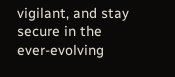vigilant, and stay secure in the ever-evolving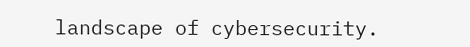landscape of cybersecurity.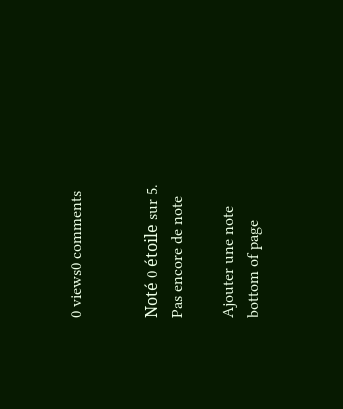0 views0 comments


Noté 0 étoile sur 5.
Pas encore de note

Ajouter une note
bottom of page